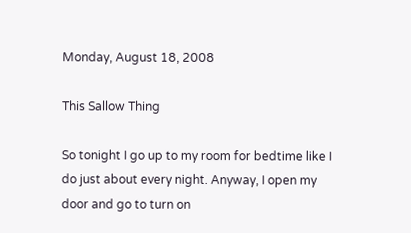Monday, August 18, 2008

This Sallow Thing

So tonight I go up to my room for bedtime like I do just about every night. Anyway, I open my door and go to turn on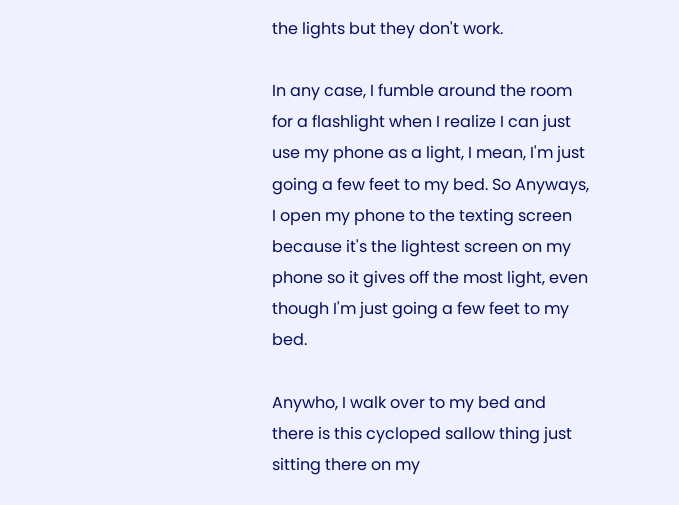the lights but they don't work.

In any case, I fumble around the room for a flashlight when I realize I can just use my phone as a light, I mean, I'm just going a few feet to my bed. So Anyways, I open my phone to the texting screen because it's the lightest screen on my phone so it gives off the most light, even though I'm just going a few feet to my bed.

Anywho, I walk over to my bed and there is this cycloped sallow thing just sitting there on my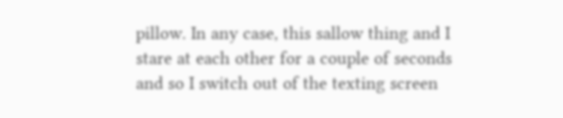pillow. In any case, this sallow thing and I stare at each other for a couple of seconds and so I switch out of the texting screen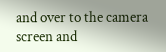and over to the camera screen and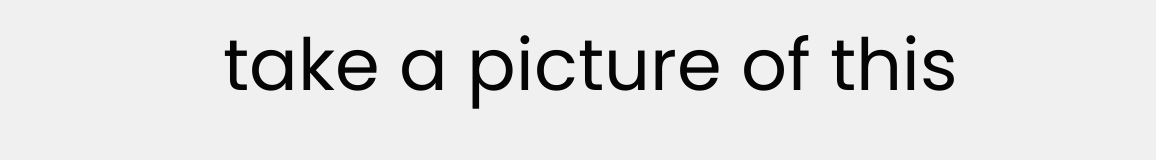take a picture of this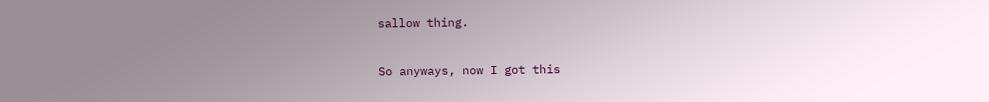sallow thing.

So anyways, now I got this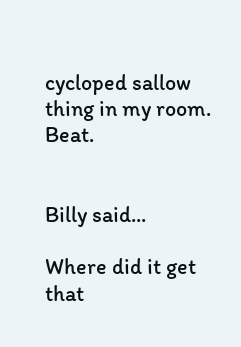cycloped sallow thing in my room. Beat.


Billy said...

Where did it get that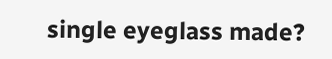single eyeglass made?